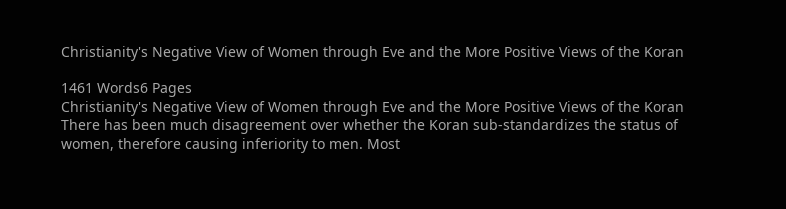Christianity's Negative View of Women through Eve and the More Positive Views of the Koran

1461 Words6 Pages
Christianity's Negative View of Women through Eve and the More Positive Views of the Koran There has been much disagreement over whether the Koran sub-standardizes the status of women, therefore causing inferiority to men. Most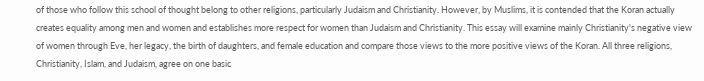of those who follow this school of thought belong to other religions, particularly Judaism and Christianity. However, by Muslims, it is contended that the Koran actually creates equality among men and women and establishes more respect for women than Judaism and Christianity. This essay will examine mainly Christianity's negative view of women through Eve, her legacy, the birth of daughters, and female education and compare those views to the more positive views of the Koran. All three religions, Christianity, Islam, and Judaism, agree on one basic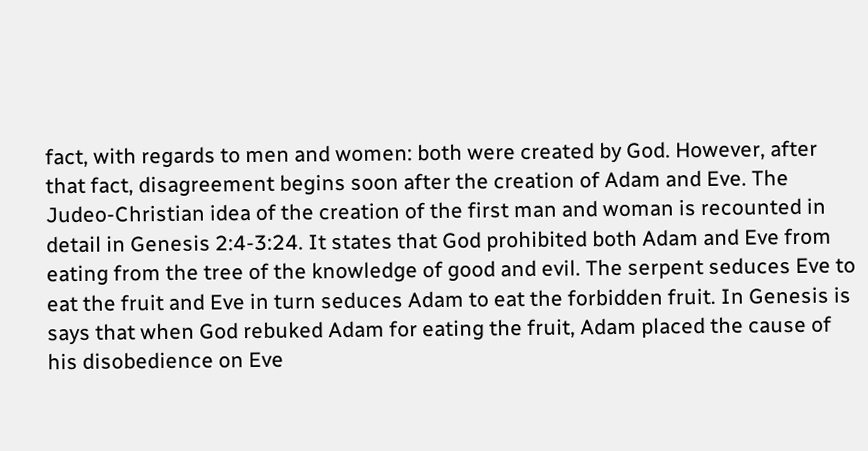fact, with regards to men and women: both were created by God. However, after that fact, disagreement begins soon after the creation of Adam and Eve. The Judeo-Christian idea of the creation of the first man and woman is recounted in detail in Genesis 2:4-3:24. It states that God prohibited both Adam and Eve from eating from the tree of the knowledge of good and evil. The serpent seduces Eve to eat the fruit and Eve in turn seduces Adam to eat the forbidden fruit. In Genesis is says that when God rebuked Adam for eating the fruit, Adam placed the cause of his disobedience on Eve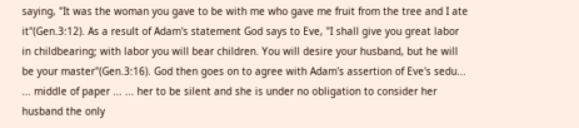saying, "It was the woman you gave to be with me who gave me fruit from the tree and I ate it"(Gen.3:12). As a result of Adam's statement God says to Eve, "I shall give you great labor in childbearing; with labor you will bear children. You will desire your husband, but he will be your master"(Gen.3:16). God then goes on to agree with Adam's assertion of Eve's sedu... ... middle of paper ... ... her to be silent and she is under no obligation to consider her husband the only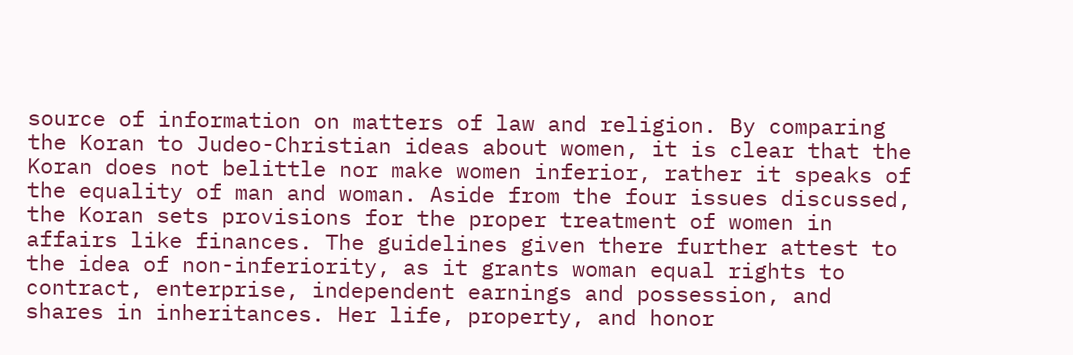source of information on matters of law and religion. By comparing the Koran to Judeo-Christian ideas about women, it is clear that the Koran does not belittle nor make women inferior, rather it speaks of the equality of man and woman. Aside from the four issues discussed, the Koran sets provisions for the proper treatment of women in affairs like finances. The guidelines given there further attest to the idea of non-inferiority, as it grants woman equal rights to contract, enterprise, independent earnings and possession, and shares in inheritances. Her life, property, and honor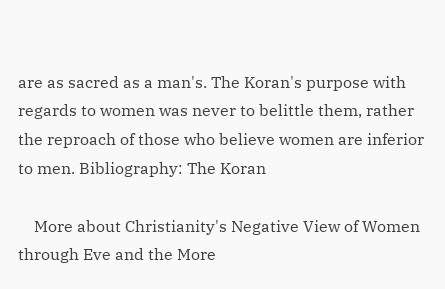are as sacred as a man's. The Koran's purpose with regards to women was never to belittle them, rather the reproach of those who believe women are inferior to men. Bibliography: The Koran

    More about Christianity's Negative View of Women through Eve and the More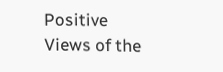Positive Views of the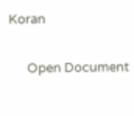Koran

      Open Document